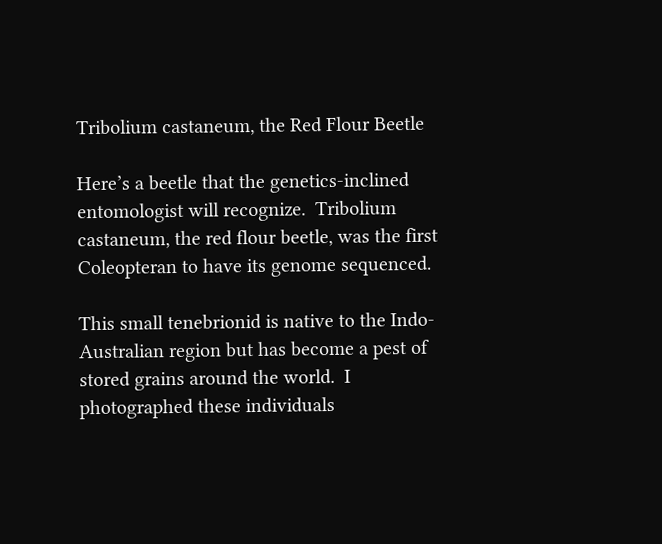Tribolium castaneum, the Red Flour Beetle

Here’s a beetle that the genetics-inclined entomologist will recognize.  Tribolium castaneum, the red flour beetle, was the first Coleopteran to have its genome sequenced.

This small tenebrionid is native to the Indo-Australian region but has become a pest of stored grains around the world.  I photographed these individuals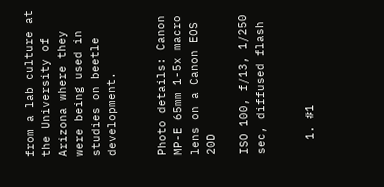from a lab culture at the University of Arizona where they were being used in studies on beetle development.


Photo details: Canon MP-E 65mm 1-5x macro lens on a Canon EOS 20D

ISO 100, f/13, 1/250 sec, diffused flash


  1. #1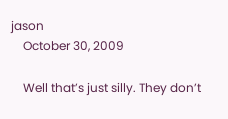jason
    October 30, 2009

    Well that’s just silly. They don’t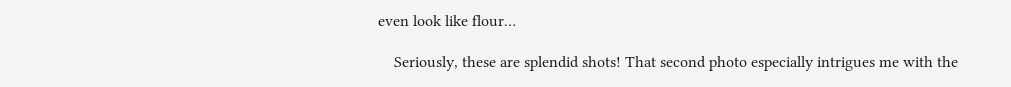even look like flour…

    Seriously, these are splendid shots! That second photo especially intrigues me with the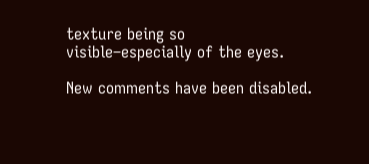texture being so visible–especially of the eyes.

New comments have been disabled.